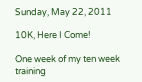Sunday, May 22, 2011

10K, Here I Come!

One week of my ten week training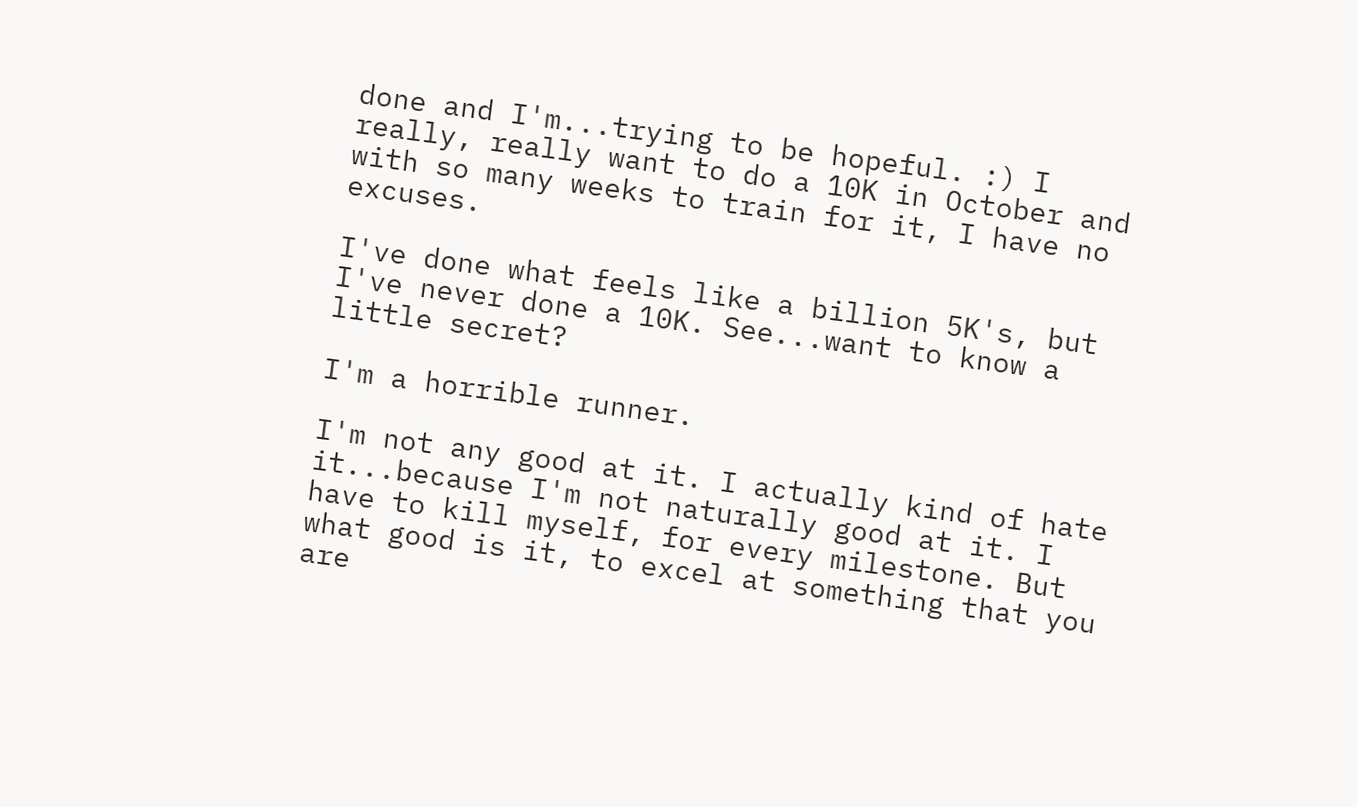done and I'm...trying to be hopeful. :) I really, really want to do a 10K in October and with so many weeks to train for it, I have no excuses.

I've done what feels like a billion 5K's, but I've never done a 10K. See...want to know a little secret?

I'm a horrible runner.

I'm not any good at it. I actually kind of hate it...because I'm not naturally good at it. I have to kill myself, for every milestone. But what good is it, to excel at something that you are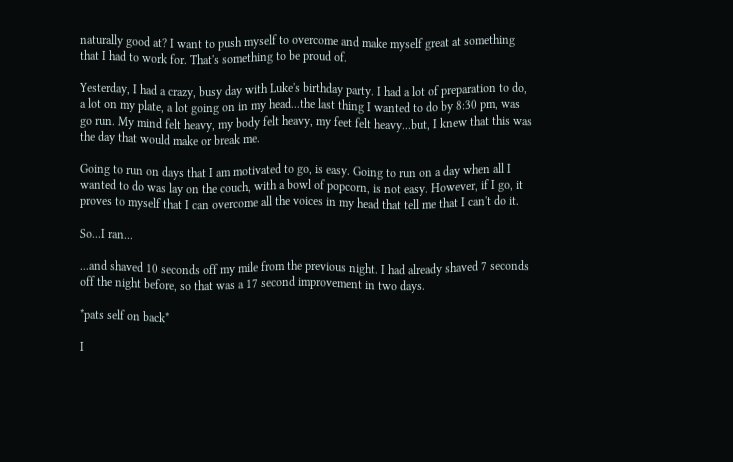naturally good at? I want to push myself to overcome and make myself great at something that I had to work for. That's something to be proud of.

Yesterday, I had a crazy, busy day with Luke's birthday party. I had a lot of preparation to do, a lot on my plate, a lot going on in my head...the last thing I wanted to do by 8:30 pm, was go run. My mind felt heavy, my body felt heavy, my feet felt heavy...but, I knew that this was the day that would make or break me.

Going to run on days that I am motivated to go, is easy. Going to run on a day when all I wanted to do was lay on the couch, with a bowl of popcorn, is not easy. However, if I go, it proves to myself that I can overcome all the voices in my head that tell me that I can't do it.

So...I ran...

...and shaved 10 seconds off my mile from the previous night. I had already shaved 7 seconds off the night before, so that was a 17 second improvement in two days.

*pats self on back*

I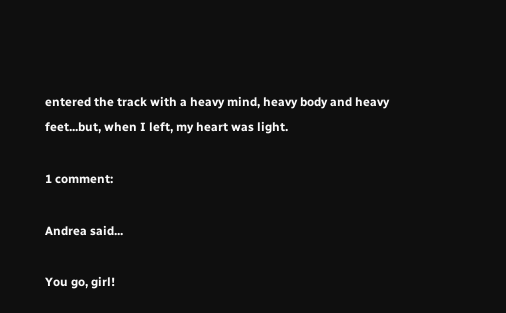entered the track with a heavy mind, heavy body and heavy feet...but, when I left, my heart was light.

1 comment:

Andrea said...

You go, girl!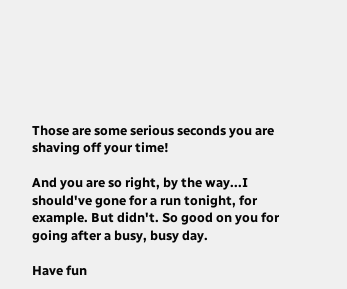Those are some serious seconds you are shaving off your time!

And you are so right, by the way...I should've gone for a run tonight, for example. But didn't. So good on you for going after a busy, busy day.

Have fun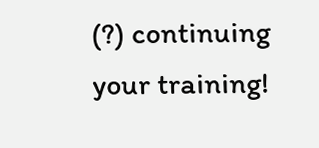(?) continuing your training!